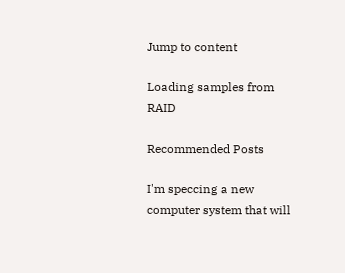Jump to content

Loading samples from RAID

Recommended Posts

I'm speccing a new computer system that will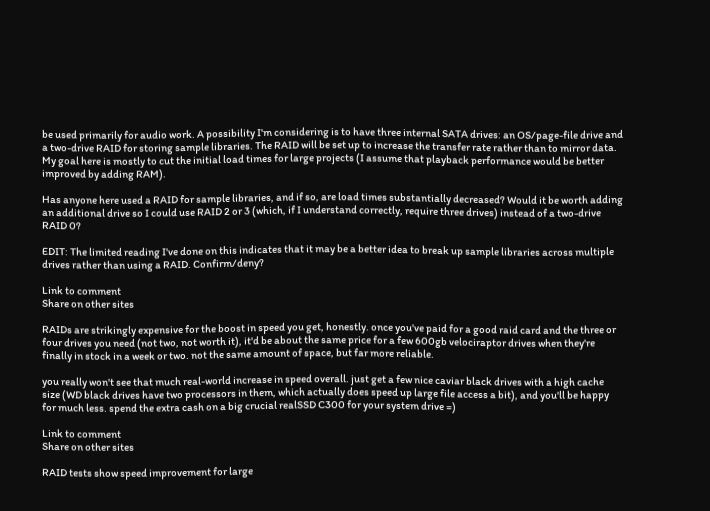be used primarily for audio work. A possibility I'm considering is to have three internal SATA drives: an OS/page-file drive and a two-drive RAID for storing sample libraries. The RAID will be set up to increase the transfer rate rather than to mirror data. My goal here is mostly to cut the initial load times for large projects (I assume that playback performance would be better improved by adding RAM).

Has anyone here used a RAID for sample libraries, and if so, are load times substantially decreased? Would it be worth adding an additional drive so I could use RAID 2 or 3 (which, if I understand correctly, require three drives) instead of a two-drive RAID 0?

EDIT: The limited reading I've done on this indicates that it may be a better idea to break up sample libraries across multiple drives rather than using a RAID. Confirm/deny?

Link to comment
Share on other sites

RAIDs are strikingly expensive for the boost in speed you get, honestly. once you've paid for a good raid card and the three or four drives you need (not two, not worth it), it'd be about the same price for a few 600gb velociraptor drives when they're finally in stock in a week or two. not the same amount of space, but far more reliable.

you really won't see that much real-world increase in speed overall. just get a few nice caviar black drives with a high cache size (WD black drives have two processors in them, which actually does speed up large file access a bit), and you'll be happy for much less. spend the extra cash on a big crucial realSSD C300 for your system drive =)

Link to comment
Share on other sites

RAID tests show speed improvement for large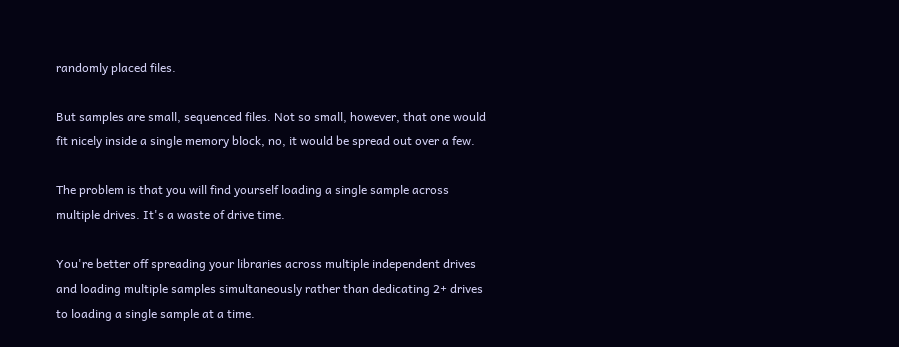randomly placed files.

But samples are small, sequenced files. Not so small, however, that one would fit nicely inside a single memory block, no, it would be spread out over a few.

The problem is that you will find yourself loading a single sample across multiple drives. It's a waste of drive time.

You're better off spreading your libraries across multiple independent drives and loading multiple samples simultaneously rather than dedicating 2+ drives to loading a single sample at a time.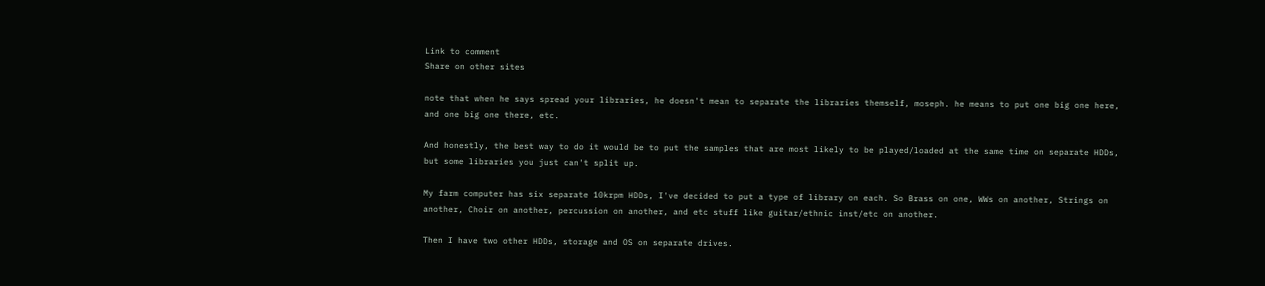Link to comment
Share on other sites

note that when he says spread your libraries, he doesn't mean to separate the libraries themself, moseph. he means to put one big one here, and one big one there, etc.

And honestly, the best way to do it would be to put the samples that are most likely to be played/loaded at the same time on separate HDDs, but some libraries you just can't split up.

My farm computer has six separate 10krpm HDDs, I've decided to put a type of library on each. So Brass on one, WWs on another, Strings on another, Choir on another, percussion on another, and etc stuff like guitar/ethnic inst/etc on another.

Then I have two other HDDs, storage and OS on separate drives.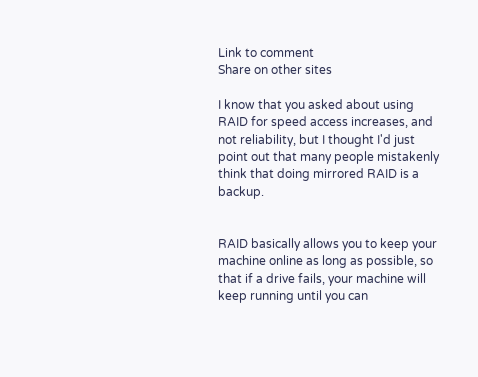Link to comment
Share on other sites

I know that you asked about using RAID for speed access increases, and not reliability, but I thought I'd just point out that many people mistakenly think that doing mirrored RAID is a backup.


RAID basically allows you to keep your machine online as long as possible, so that if a drive fails, your machine will keep running until you can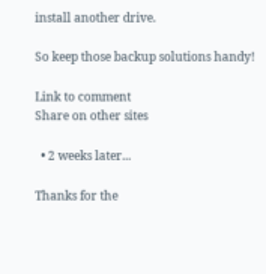install another drive.

So keep those backup solutions handy!

Link to comment
Share on other sites

  • 2 weeks later...

Thanks for the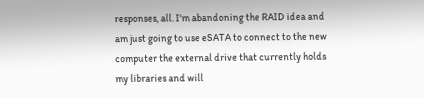responses, all. I'm abandoning the RAID idea and am just going to use eSATA to connect to the new computer the external drive that currently holds my libraries and will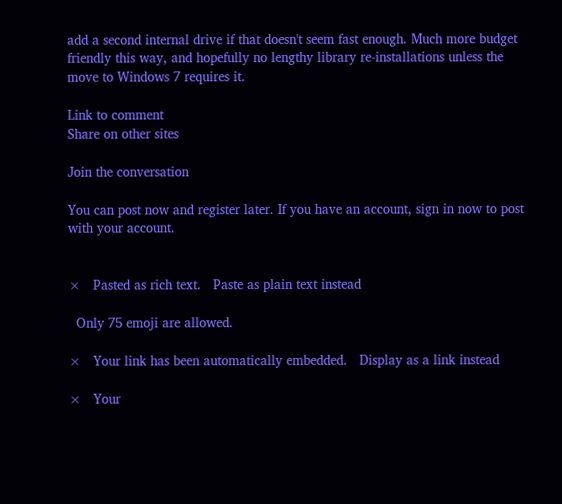add a second internal drive if that doesn't seem fast enough. Much more budget friendly this way, and hopefully no lengthy library re-installations unless the move to Windows 7 requires it.

Link to comment
Share on other sites

Join the conversation

You can post now and register later. If you have an account, sign in now to post with your account.


×   Pasted as rich text.   Paste as plain text instead

  Only 75 emoji are allowed.

×   Your link has been automatically embedded.   Display as a link instead

×   Your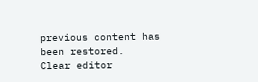previous content has been restored.   Clear editor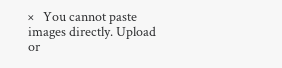×   You cannot paste images directly. Upload or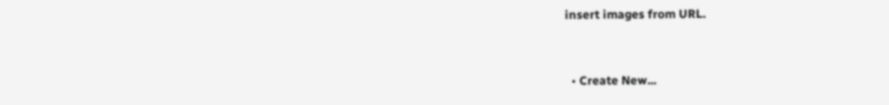insert images from URL.


  • Create New...